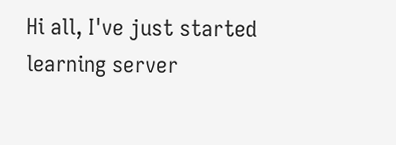Hi all, I've just started learning server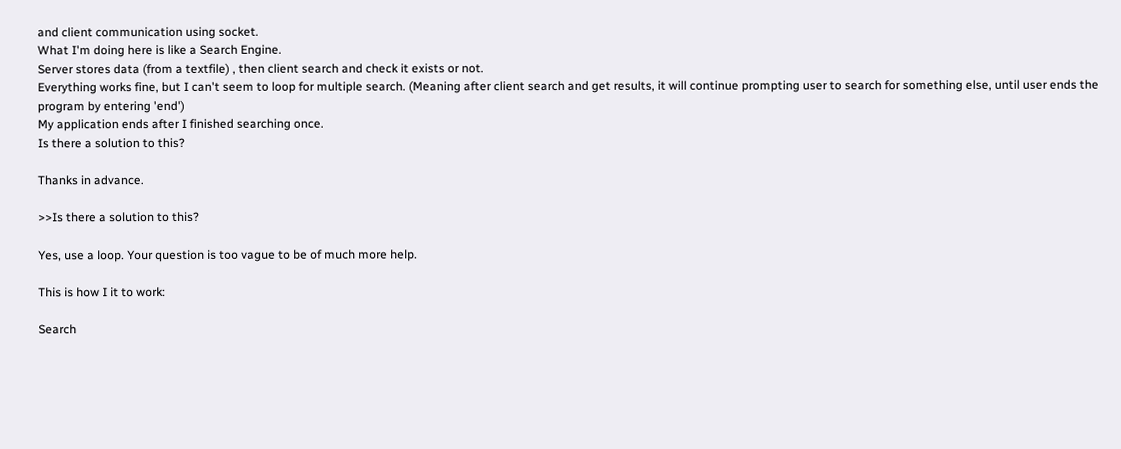and client communication using socket.
What I'm doing here is like a Search Engine.
Server stores data (from a textfile) , then client search and check it exists or not.
Everything works fine, but I can't seem to loop for multiple search. (Meaning after client search and get results, it will continue prompting user to search for something else, until user ends the program by entering 'end')
My application ends after I finished searching once.
Is there a solution to this?

Thanks in advance.

>>Is there a solution to this?

Yes, use a loop. Your question is too vague to be of much more help.

This is how I it to work:

Search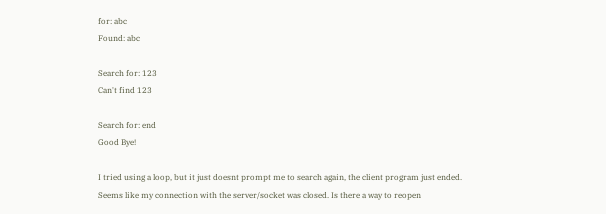for: abc
Found: abc

Search for: 123
Can't find 123

Search for: end
Good Bye!

I tried using a loop, but it just doesnt prompt me to search again, the client program just ended. Seems like my connection with the server/socket was closed. Is there a way to reopen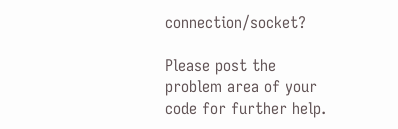connection/socket?

Please post the problem area of your code for further help.